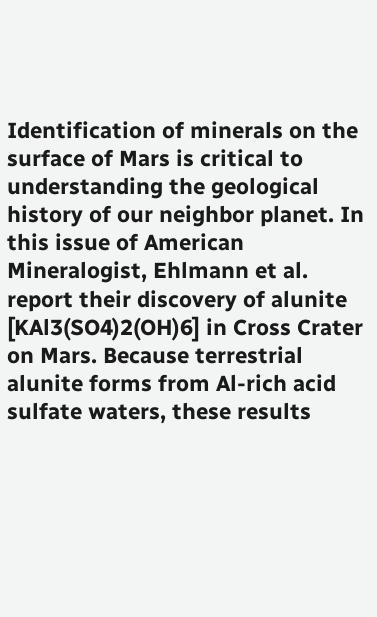Identification of minerals on the surface of Mars is critical to understanding the geological history of our neighbor planet. In this issue of American Mineralogist, Ehlmann et al. report their discovery of alunite [KAl3(SO4)2(OH)6] in Cross Crater on Mars. Because terrestrial alunite forms from Al-rich acid sulfate waters, these results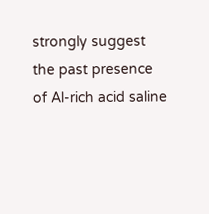strongly suggest the past presence of Al-rich acid saline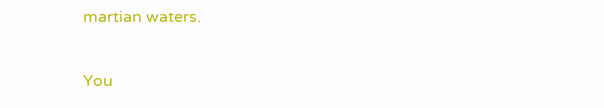martian waters.

You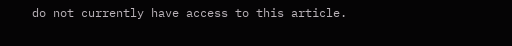do not currently have access to this article.